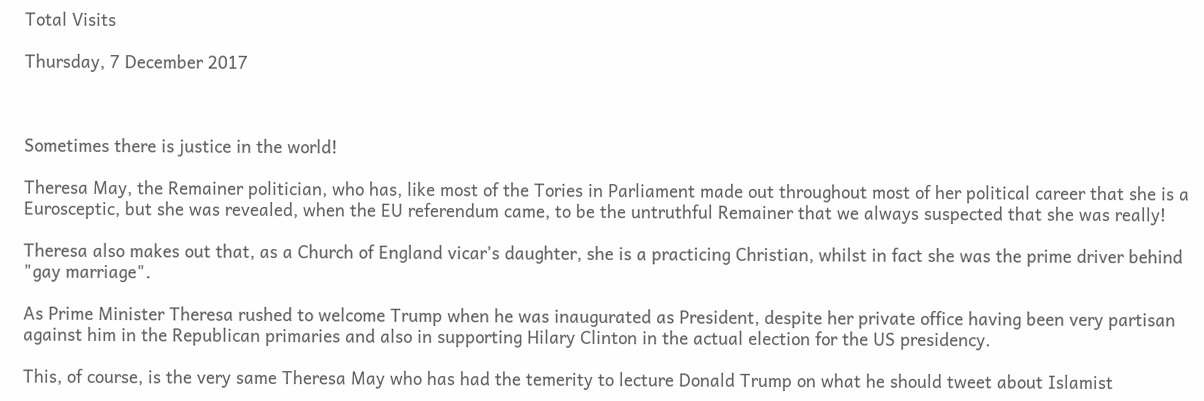Total Visits

Thursday, 7 December 2017



Sometimes there is justice in the world!

Theresa May, the Remainer politician, who has, like most of the Tories in Parliament made out throughout most of her political career that she is a Eurosceptic, but she was revealed, when the EU referendum came, to be the untruthful Remainer that we always suspected that she was really!

Theresa also makes out that, as a Church of England vicar’s daughter, she is a practicing Christian, whilst in fact she was the prime driver behind "gay marriage".

As Prime Minister Theresa rushed to welcome Trump when he was inaugurated as President, despite her private office having been very partisan against him in the Republican primaries and also in supporting Hilary Clinton in the actual election for the US presidency.

This, of course, is the very same Theresa May who has had the temerity to lecture Donald Trump on what he should tweet about Islamist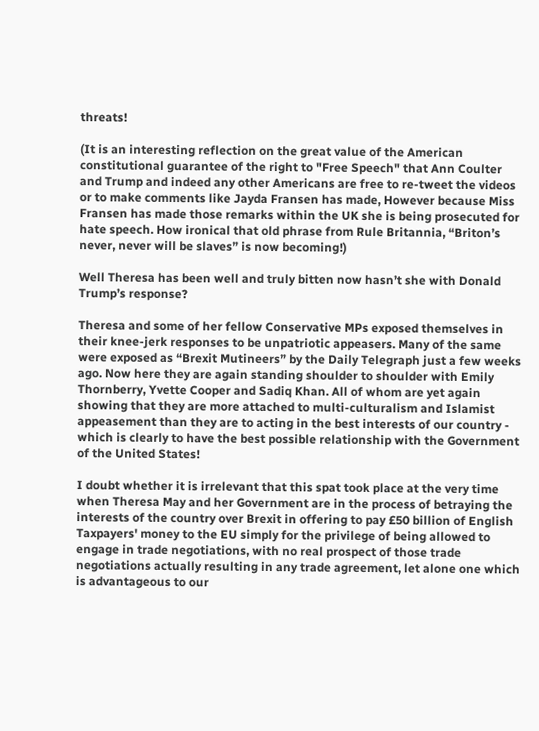threats!

(It is an interesting reflection on the great value of the American constitutional guarantee of the right to "Free Speech" that Ann Coulter and Trump and indeed any other Americans are free to re-tweet the videos or to make comments like Jayda Fransen has made, However because Miss Fransen has made those remarks within the UK she is being prosecuted for hate speech. How ironical that old phrase from Rule Britannia, “Briton’s never, never will be slaves” is now becoming!)

Well Theresa has been well and truly bitten now hasn’t she with Donald Trump’s response?

Theresa and some of her fellow Conservative MPs exposed themselves in their knee-jerk responses to be unpatriotic appeasers. Many of the same were exposed as “Brexit Mutineers” by the Daily Telegraph just a few weeks ago. Now here they are again standing shoulder to shoulder with Emily Thornberry, Yvette Cooper and Sadiq Khan. All of whom are yet again showing that they are more attached to multi-culturalism and Islamist appeasement than they are to acting in the best interests of our country - which is clearly to have the best possible relationship with the Government of the United States!

I doubt whether it is irrelevant that this spat took place at the very time when Theresa May and her Government are in the process of betraying the interests of the country over Brexit in offering to pay £50 billion of English Taxpayers' money to the EU simply for the privilege of being allowed to engage in trade negotiations, with no real prospect of those trade negotiations actually resulting in any trade agreement, let alone one which is advantageous to our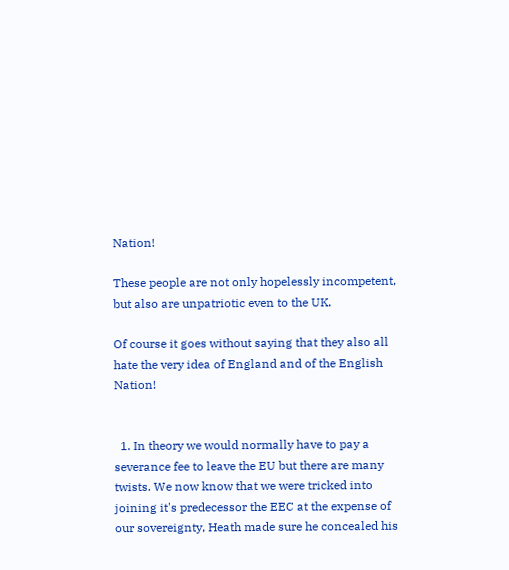Nation!

These people are not only hopelessly incompetent, but also are unpatriotic even to the UK.

Of course it goes without saying that they also all hate the very idea of England and of the English Nation!


  1. In theory we would normally have to pay a severance fee to leave the EU but there are many twists. We now know that we were tricked into joining it's predecessor the EEC at the expense of our sovereignty, Heath made sure he concealed his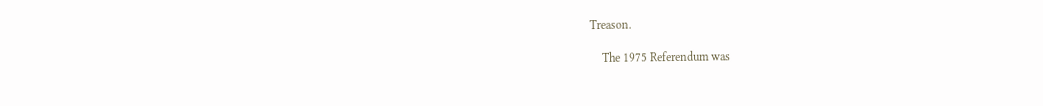Treason.

    The 1975 Referendum was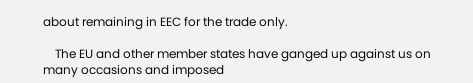about remaining in EEC for the trade only.

    The EU and other member states have ganged up against us on many occasions and imposed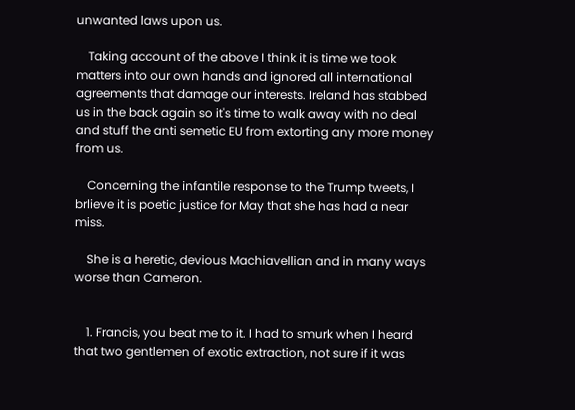unwanted laws upon us.

    Taking account of the above I think it is time we took matters into our own hands and ignored all international agreements that damage our interests. Ireland has stabbed us in the back again so it's time to walk away with no deal and stuff the anti semetic EU from extorting any more money from us.

    Concerning the infantile response to the Trump tweets, I brlieve it is poetic justice for May that she has had a near miss.

    She is a heretic, devious Machiavellian and in many ways worse than Cameron.


    1. Francis, you beat me to it. I had to smurk when I heard that two gentlemen of exotic extraction, not sure if it was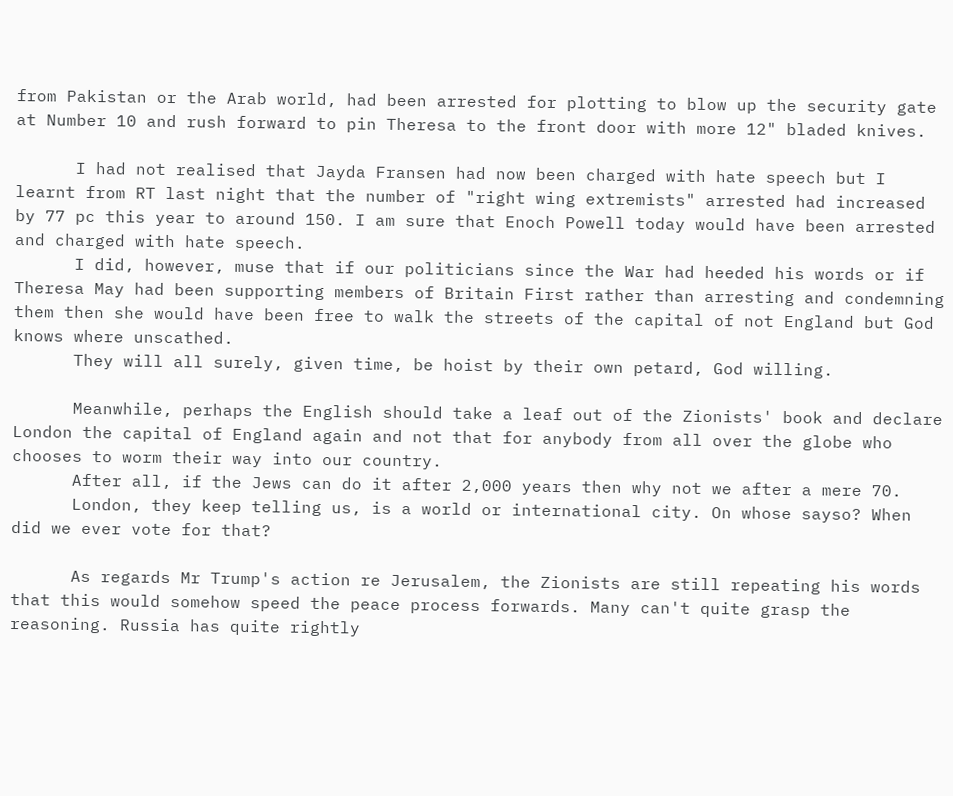from Pakistan or the Arab world, had been arrested for plotting to blow up the security gate at Number 10 and rush forward to pin Theresa to the front door with more 12" bladed knives.

      I had not realised that Jayda Fransen had now been charged with hate speech but I learnt from RT last night that the number of "right wing extremists" arrested had increased by 77 pc this year to around 150. I am sure that Enoch Powell today would have been arrested and charged with hate speech.
      I did, however, muse that if our politicians since the War had heeded his words or if Theresa May had been supporting members of Britain First rather than arresting and condemning them then she would have been free to walk the streets of the capital of not England but God knows where unscathed.
      They will all surely, given time, be hoist by their own petard, God willing.

      Meanwhile, perhaps the English should take a leaf out of the Zionists' book and declare London the capital of England again and not that for anybody from all over the globe who chooses to worm their way into our country.
      After all, if the Jews can do it after 2,000 years then why not we after a mere 70.
      London, they keep telling us, is a world or international city. On whose sayso? When did we ever vote for that?

      As regards Mr Trump's action re Jerusalem, the Zionists are still repeating his words that this would somehow speed the peace process forwards. Many can't quite grasp the reasoning. Russia has quite rightly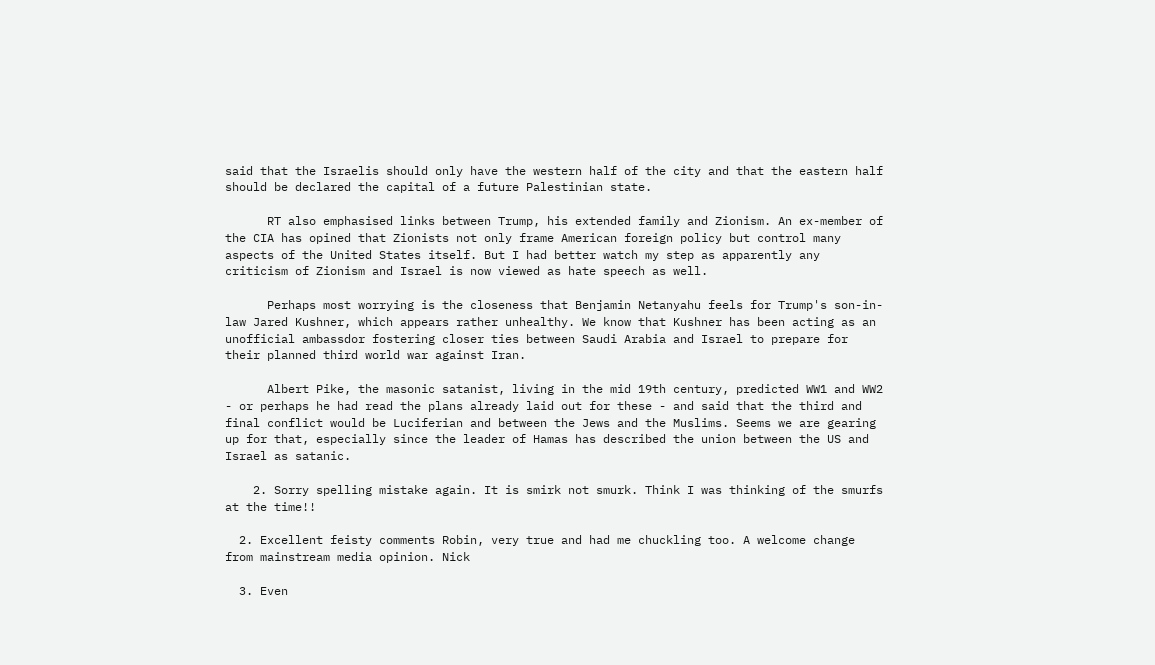said that the Israelis should only have the western half of the city and that the eastern half should be declared the capital of a future Palestinian state.

      RT also emphasised links between Trump, his extended family and Zionism. An ex-member of the CIA has opined that Zionists not only frame American foreign policy but control many aspects of the United States itself. But I had better watch my step as apparently any criticism of Zionism and Israel is now viewed as hate speech as well.

      Perhaps most worrying is the closeness that Benjamin Netanyahu feels for Trump's son-in-law Jared Kushner, which appears rather unhealthy. We know that Kushner has been acting as an unofficial ambassdor fostering closer ties between Saudi Arabia and Israel to prepare for their planned third world war against Iran.

      Albert Pike, the masonic satanist, living in the mid 19th century, predicted WW1 and WW2 - or perhaps he had read the plans already laid out for these - and said that the third and final conflict would be Luciferian and between the Jews and the Muslims. Seems we are gearing up for that, especially since the leader of Hamas has described the union between the US and Israel as satanic.

    2. Sorry spelling mistake again. It is smirk not smurk. Think I was thinking of the smurfs at the time!!

  2. Excellent feisty comments Robin, very true and had me chuckling too. A welcome change from mainstream media opinion. Nick

  3. Even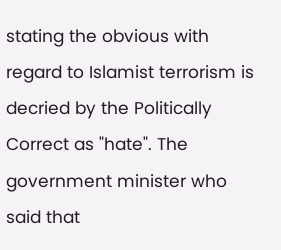stating the obvious with regard to Islamist terrorism is decried by the Politically Correct as "hate". The government minister who said that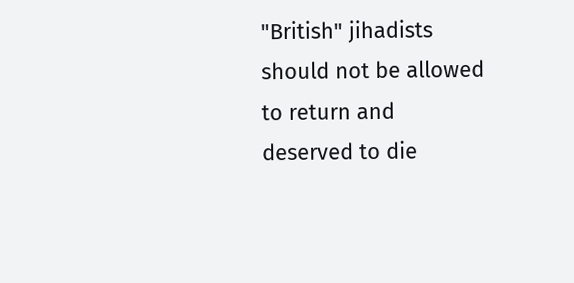"British" jihadists should not be allowed to return and deserved to die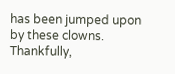has been jumped upon by these clowns. Thankfully,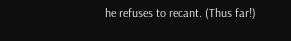he refuses to recant. (Thus far!)